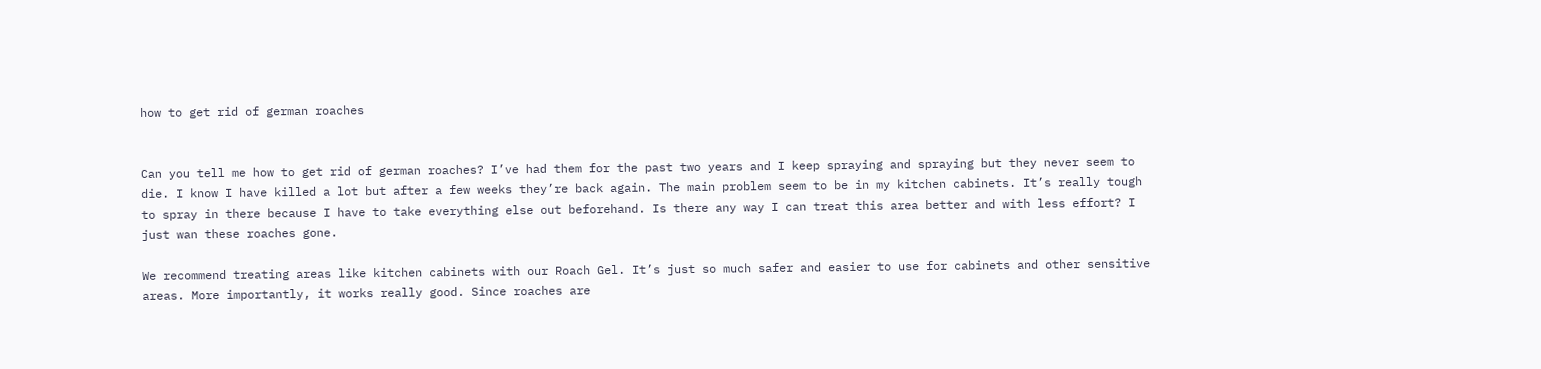how to get rid of german roaches


Can you tell me how to get rid of german roaches? I’ve had them for the past two years and I keep spraying and spraying but they never seem to die. I know I have killed a lot but after a few weeks they’re back again. The main problem seem to be in my kitchen cabinets. It’s really tough to spray in there because I have to take everything else out beforehand. Is there any way I can treat this area better and with less effort? I just wan these roaches gone.

We recommend treating areas like kitchen cabinets with our Roach Gel. It’s just so much safer and easier to use for cabinets and other sensitive areas. More importantly, it works really good. Since roaches are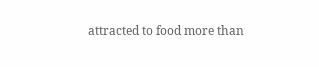attracted to food more than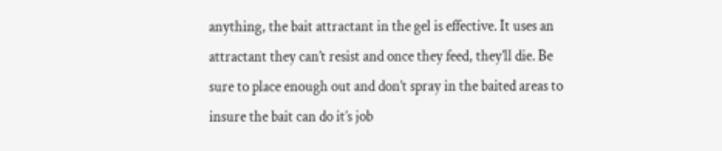anything, the bait attractant in the gel is effective. It uses an attractant they can’t resist and once they feed, they’ll die. Be sure to place enough out and don’t spray in the baited areas to insure the bait can do it’s job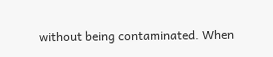without being contaminated. When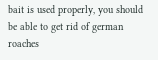bait is used properly, you should be able to get rid of german roaches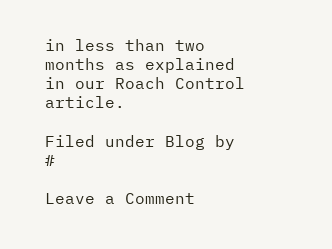in less than two months as explained in our Roach Control article.

Filed under Blog by  #

Leave a Comment